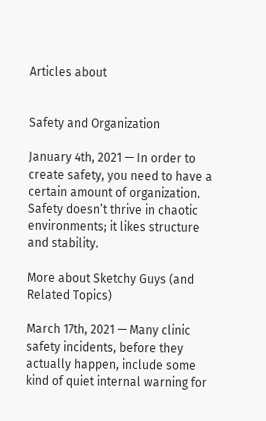Articles about


Safety and Organization

January 4th, 2021 — In order to create safety, you need to have a certain amount of organization. Safety doesn’t thrive in chaotic environments; it likes structure and stability.

More about Sketchy Guys (and Related Topics)

March 17th, 2021 — Many clinic safety incidents, before they actually happen, include some kind of quiet internal warning for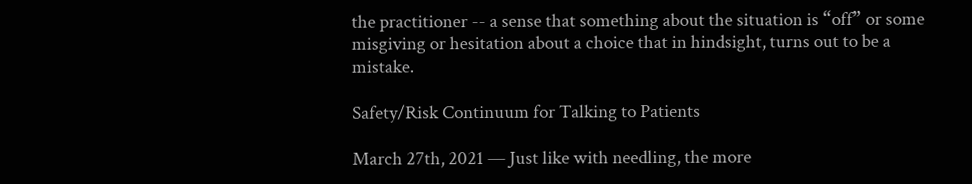the practitioner -- a sense that something about the situation is “off” or some misgiving or hesitation about a choice that in hindsight, turns out to be a mistake.

Safety/Risk Continuum for Talking to Patients

March 27th, 2021 — Just like with needling, the more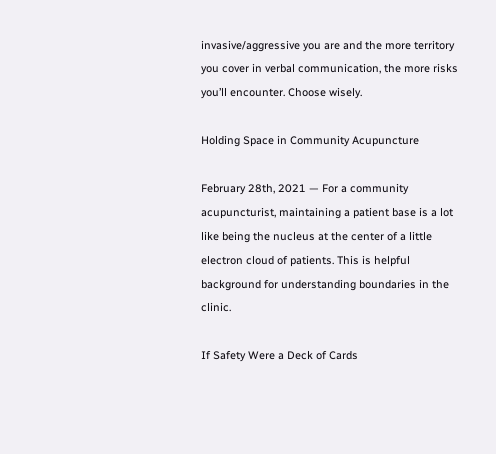invasive/aggressive you are and the more territory you cover in verbal communication, the more risks you’ll encounter. Choose wisely.

Holding Space in Community Acupuncture

February 28th, 2021 — For a community acupuncturist, maintaining a patient base is a lot like being the nucleus at the center of a little electron cloud of patients. This is helpful background for understanding boundaries in the clinic.

If Safety Were a Deck of Cards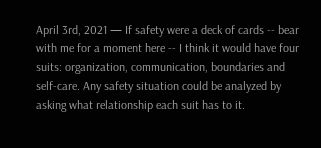April 3rd, 2021 — If safety were a deck of cards -- bear with me for a moment here -- I think it would have four suits: organization, communication, boundaries and self-care. Any safety situation could be analyzed by asking what relationship each suit has to it.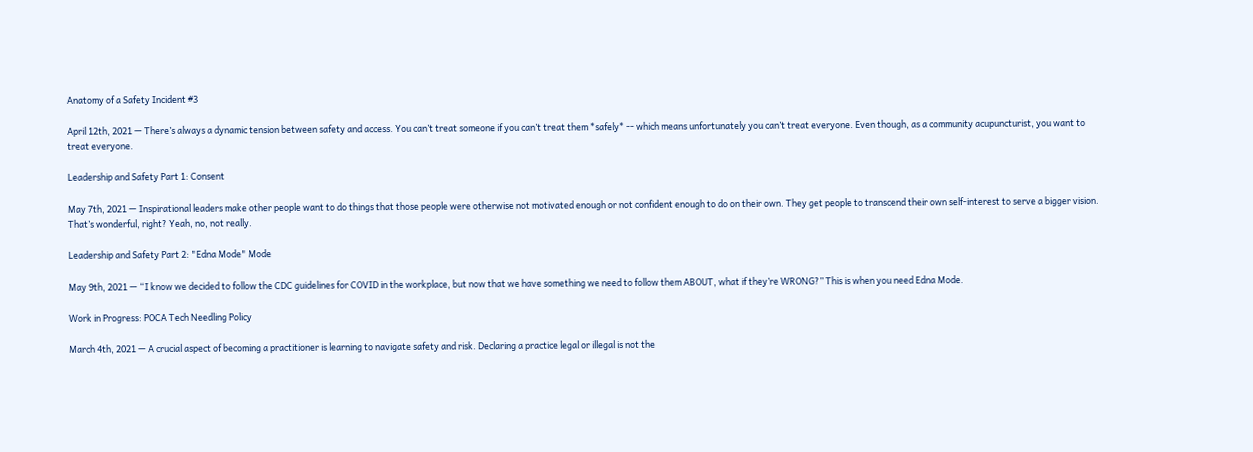Anatomy of a Safety Incident #3

April 12th, 2021 — There’s always a dynamic tension between safety and access. You can’t treat someone if you can’t treat them *safely* -- which means unfortunately you can’t treat everyone. Even though, as a community acupuncturist, you want to treat everyone.

Leadership and Safety Part 1: Consent

May 7th, 2021 — Inspirational leaders make other people want to do things that those people were otherwise not motivated enough or not confident enough to do on their own. They get people to transcend their own self-interest to serve a bigger vision. That’s wonderful, right? Yeah, no, not really.

Leadership and Safety Part 2: "Edna Mode" Mode

May 9th, 2021 — “I know we decided to follow the CDC guidelines for COVID in the workplace, but now that we have something we need to follow them ABOUT, what if they’re WRONG?” This is when you need Edna Mode.

Work in Progress: POCA Tech Needling Policy

March 4th, 2021 — A crucial aspect of becoming a practitioner is learning to navigate safety and risk. Declaring a practice legal or illegal is not the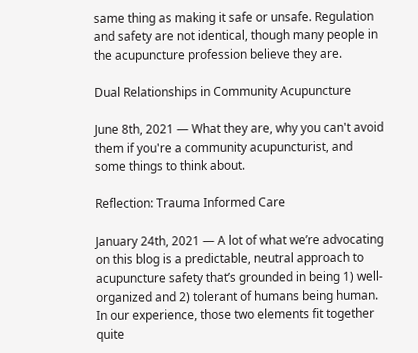same thing as making it safe or unsafe. Regulation and safety are not identical, though many people in the acupuncture profession believe they are.

Dual Relationships in Community Acupuncture

June 8th, 2021 — What they are, why you can't avoid them if you're a community acupuncturist, and some things to think about.

Reflection: Trauma Informed Care

January 24th, 2021 — A lot of what we’re advocating on this blog is a predictable, neutral approach to acupuncture safety that’s grounded in being 1) well-organized and 2) tolerant of humans being human. In our experience, those two elements fit together quite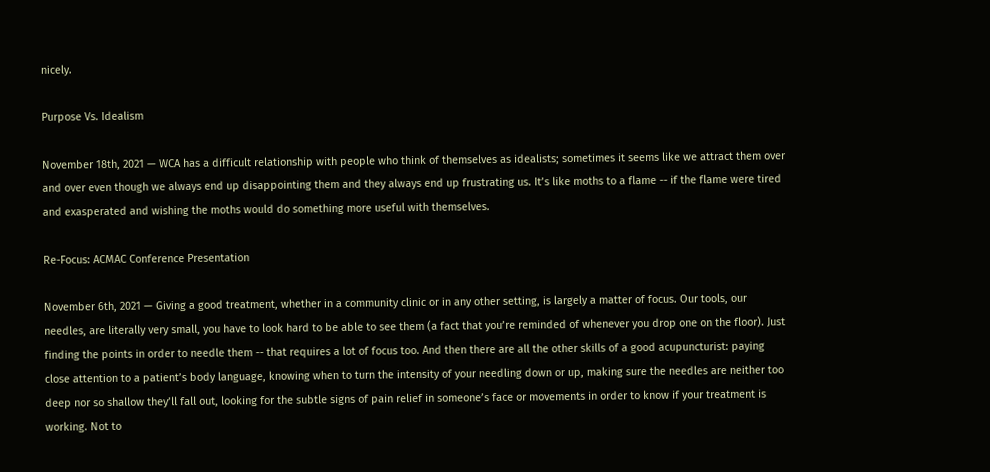nicely.

Purpose Vs. Idealism

November 18th, 2021 — WCA has a difficult relationship with people who think of themselves as idealists; sometimes it seems like we attract them over and over even though we always end up disappointing them and they always end up frustrating us. It’s like moths to a flame -- if the flame were tired and exasperated and wishing the moths would do something more useful with themselves.

Re-Focus: ACMAC Conference Presentation

November 6th, 2021 — Giving a good treatment, whether in a community clinic or in any other setting, is largely a matter of focus. Our tools, our needles, are literally very small, you have to look hard to be able to see them (a fact that you’re reminded of whenever you drop one on the floor). Just finding the points in order to needle them -- that requires a lot of focus too. And then there are all the other skills of a good acupuncturist: paying close attention to a patient’s body language, knowing when to turn the intensity of your needling down or up, making sure the needles are neither too deep nor so shallow they’ll fall out, looking for the subtle signs of pain relief in someone’s face or movements in order to know if your treatment is working. Not to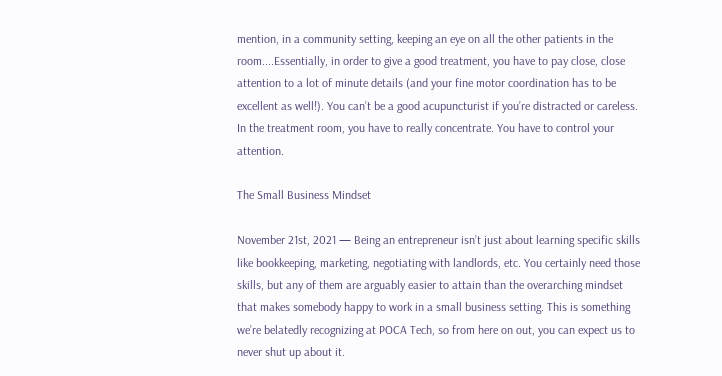mention, in a community setting, keeping an eye on all the other patients in the room....Essentially, in order to give a good treatment, you have to pay close, close attention to a lot of minute details (and your fine motor coordination has to be excellent as well!). You can’t be a good acupuncturist if you’re distracted or careless. In the treatment room, you have to really concentrate. You have to control your attention.

The Small Business Mindset

November 21st, 2021 — Being an entrepreneur isn’t just about learning specific skills like bookkeeping, marketing, negotiating with landlords, etc. You certainly need those skills, but any of them are arguably easier to attain than the overarching mindset that makes somebody happy to work in a small business setting. This is something we’re belatedly recognizing at POCA Tech, so from here on out, you can expect us to never shut up about it.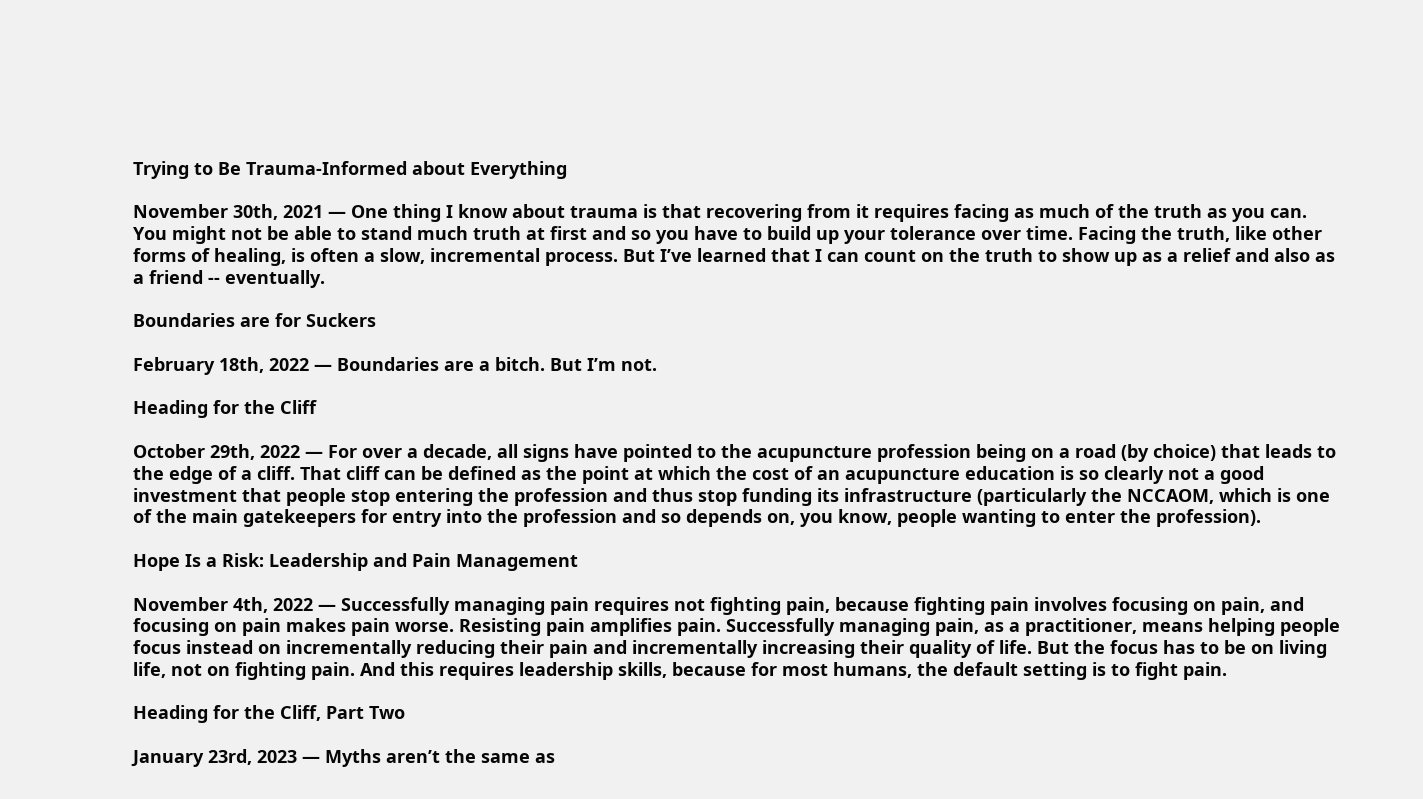Trying to Be Trauma-Informed about Everything

November 30th, 2021 — One thing I know about trauma is that recovering from it requires facing as much of the truth as you can. You might not be able to stand much truth at first and so you have to build up your tolerance over time. Facing the truth, like other forms of healing, is often a slow, incremental process. But I’ve learned that I can count on the truth to show up as a relief and also as a friend -- eventually.

Boundaries are for Suckers

February 18th, 2022 — Boundaries are a bitch. But I’m not.

Heading for the Cliff

October 29th, 2022 — For over a decade, all signs have pointed to the acupuncture profession being on a road (by choice) that leads to the edge of a cliff. That cliff can be defined as the point at which the cost of an acupuncture education is so clearly not a good investment that people stop entering the profession and thus stop funding its infrastructure (particularly the NCCAOM, which is one of the main gatekeepers for entry into the profession and so depends on, you know, people wanting to enter the profession).

Hope Is a Risk: Leadership and Pain Management

November 4th, 2022 — Successfully managing pain requires not fighting pain, because fighting pain involves focusing on pain, and focusing on pain makes pain worse. Resisting pain amplifies pain. Successfully managing pain, as a practitioner, means helping people focus instead on incrementally reducing their pain and incrementally increasing their quality of life. But the focus has to be on living life, not on fighting pain. And this requires leadership skills, because for most humans, the default setting is to fight pain.

Heading for the Cliff, Part Two

January 23rd, 2023 — Myths aren’t the same as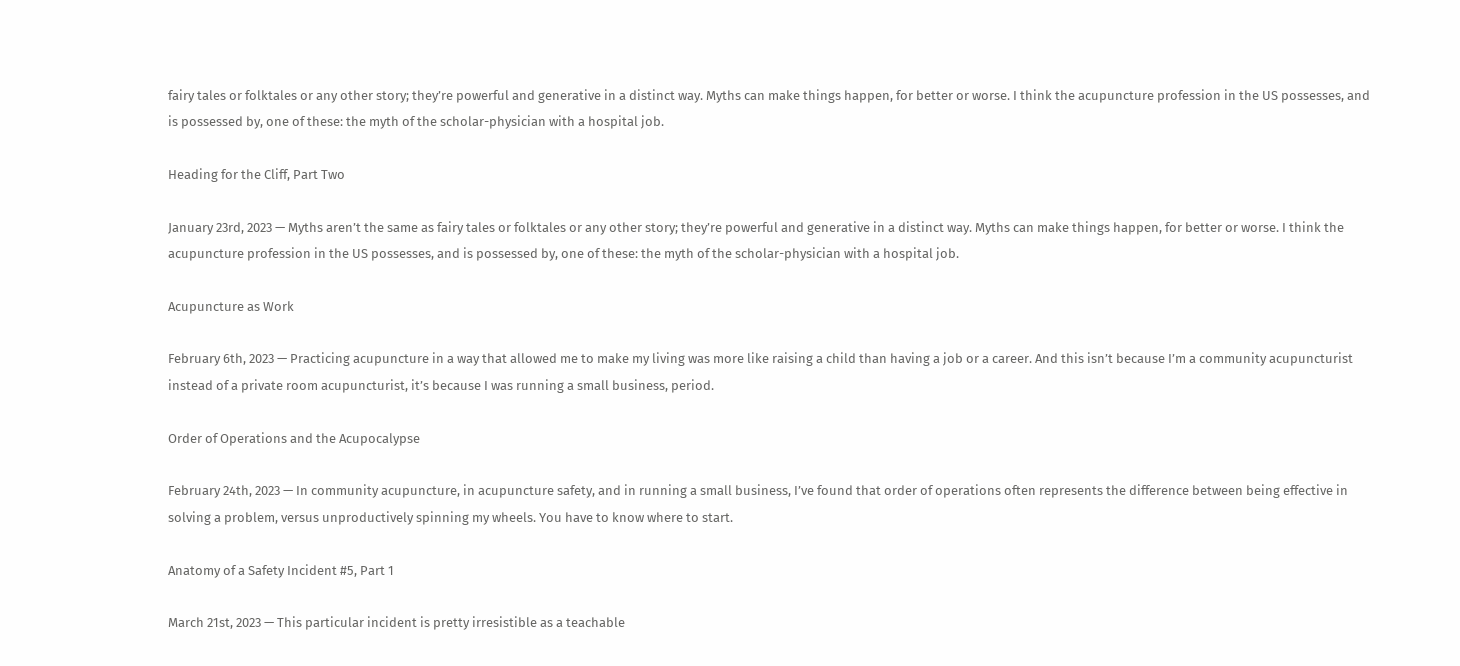fairy tales or folktales or any other story; they’re powerful and generative in a distinct way. Myths can make things happen, for better or worse. I think the acupuncture profession in the US possesses, and is possessed by, one of these: the myth of the scholar-physician with a hospital job.

Heading for the Cliff, Part Two

January 23rd, 2023 — Myths aren’t the same as fairy tales or folktales or any other story; they’re powerful and generative in a distinct way. Myths can make things happen, for better or worse. I think the acupuncture profession in the US possesses, and is possessed by, one of these: the myth of the scholar-physician with a hospital job.

Acupuncture as Work

February 6th, 2023 — Practicing acupuncture in a way that allowed me to make my living was more like raising a child than having a job or a career. And this isn’t because I’m a community acupuncturist instead of a private room acupuncturist, it’s because I was running a small business, period.

Order of Operations and the Acupocalypse

February 24th, 2023 — In community acupuncture, in acupuncture safety, and in running a small business, I’ve found that order of operations often represents the difference between being effective in solving a problem, versus unproductively spinning my wheels. You have to know where to start.

Anatomy of a Safety Incident #5, Part 1

March 21st, 2023 — This particular incident is pretty irresistible as a teachable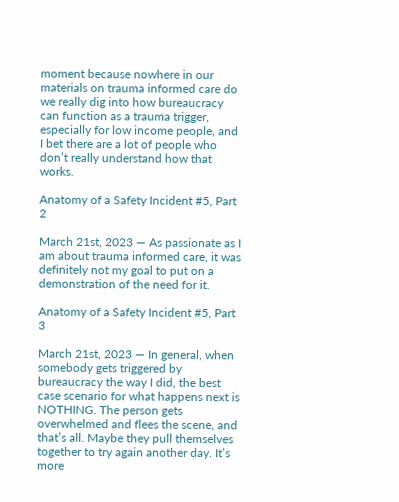moment because nowhere in our materials on trauma informed care do we really dig into how bureaucracy can function as a trauma trigger, especially for low income people, and I bet there are a lot of people who don’t really understand how that works.

Anatomy of a Safety Incident #5, Part 2

March 21st, 2023 — As passionate as I am about trauma informed care, it was definitely not my goal to put on a demonstration of the need for it.

Anatomy of a Safety Incident #5, Part 3

March 21st, 2023 — In general, when somebody gets triggered by bureaucracy the way I did, the best case scenario for what happens next is NOTHING. The person gets overwhelmed and flees the scene, and that’s all. Maybe they pull themselves together to try again another day. It’s more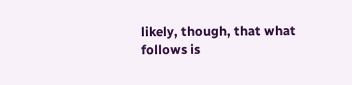likely, though, that what follows is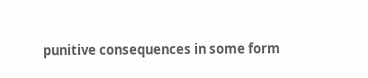punitive consequences in some form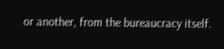or another, from the bureaucracy itself.